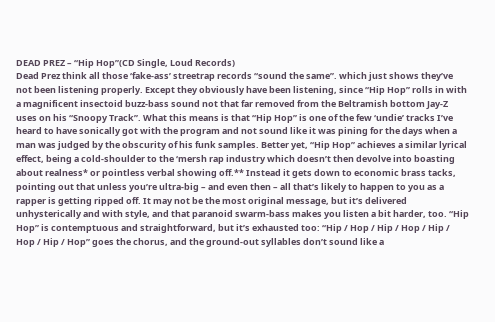DEAD PREZ – “Hip Hop”(CD Single, Loud Records)
Dead Prez think all those ‘fake-ass’ streetrap records “sound the same”. which just shows they’ve not been listening properly. Except they obviously have been listening, since “Hip Hop” rolls in with a magnificent insectoid buzz-bass sound not that far removed from the Beltramish bottom Jay-Z uses on his “Snoopy Track”. What this means is that “Hip Hop” is one of the few ‘undie’ tracks I’ve heard to have sonically got with the program and not sound like it was pining for the days when a man was judged by the obscurity of his funk samples. Better yet, “Hip Hop” achieves a similar lyrical effect, being a cold-shoulder to the ‘mersh rap industry which doesn’t then devolve into boasting about realness* or pointless verbal showing off.** Instead it gets down to economic brass tacks, pointing out that unless you’re ultra-big – and even then – all that’s likely to happen to you as a rapper is getting ripped off. It may not be the most original message, but it’s delivered unhysterically and with style, and that paranoid swarm-bass makes you listen a bit harder, too. “Hip Hop” is contemptuous and straightforward, but it’s exhausted too: “Hip / Hop / Hip / Hop / Hip / Hop / Hip / Hop” goes the chorus, and the ground-out syllables don’t sound like a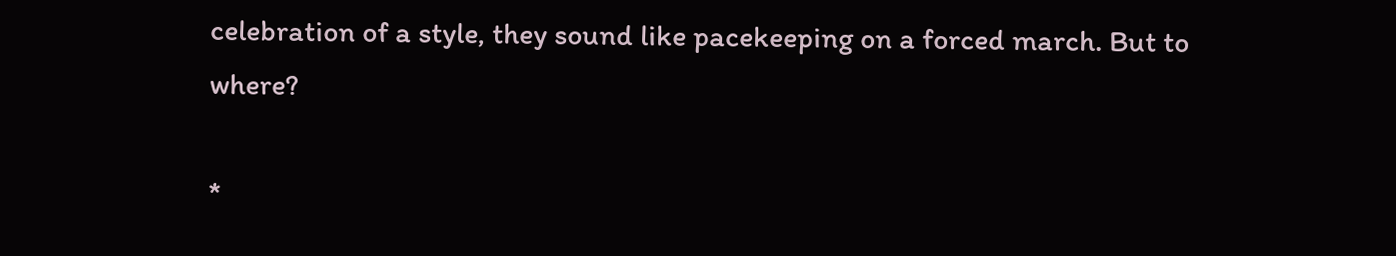celebration of a style, they sound like pacekeeping on a forced march. But to where?

*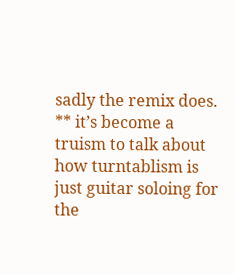sadly the remix does.
** it’s become a truism to talk about how turntablism is just guitar soloing for the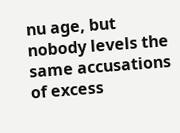nu age, but nobody levels the same accusations of excess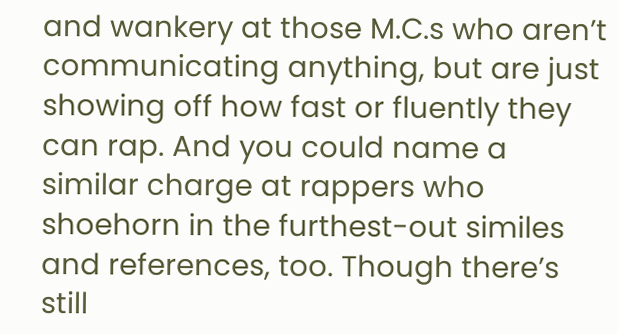and wankery at those M.C.s who aren’t communicating anything, but are just showing off how fast or fluently they can rap. And you could name a similar charge at rappers who shoehorn in the furthest-out similes and references, too. Though there’s still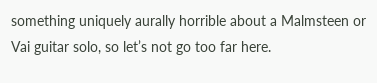something uniquely aurally horrible about a Malmsteen or Vai guitar solo, so let’s not go too far here.